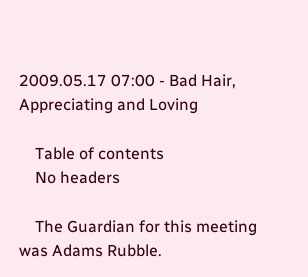2009.05.17 07:00 - Bad Hair, Appreciating and Loving

    Table of contents
    No headers

    The Guardian for this meeting was Adams Rubble.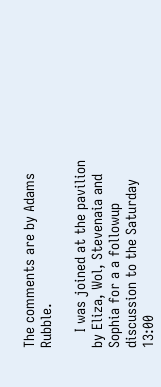The comments are by Adams Rubble.

    I was joined at the pavilion by Eliza, Wol, Stevenaia and Sophia for a a followup discussion to the Saturday 13:00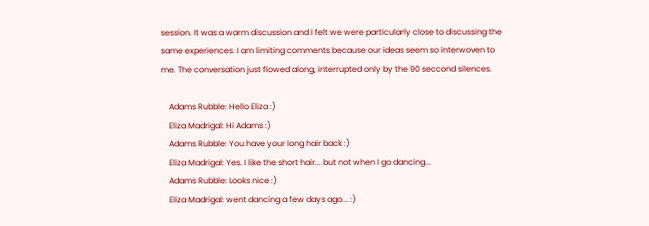session. It was a warm discussion and I felt we were particularly close to discussing the same experiences. I am limiting comments because our ideas seem so interwoven to me. The conversation just flowed along, interrupted only by the 90 seccond silences.

    Adams Rubble: Hello Eliza :)
    Eliza Madrigal: Hi Adams :)
    Adams Rubble: You have your long hair back :)
    Eliza Madrigal: Yes. I like the short hair... but not when I go dancing...
    Adams Rubble: Looks nice :)
    Eliza Madrigal: went dancing a few days ago... :)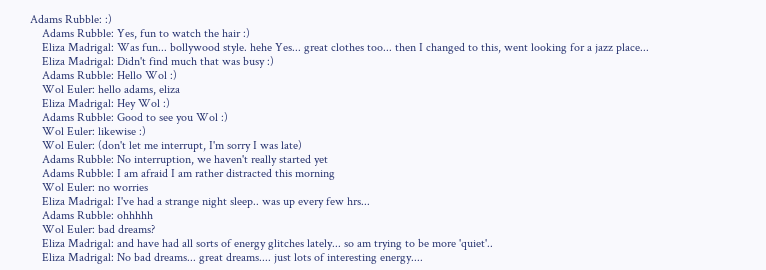Adams Rubble: :)
    Adams Rubble: Yes, fun to watch the hair :)
    Eliza Madrigal: Was fun... bollywood style. hehe Yes... great clothes too... then I changed to this, went looking for a jazz place...
    Eliza Madrigal: Didn't find much that was busy :)
    Adams Rubble: Hello Wol :)
    Wol Euler: hello adams, eliza
    Eliza Madrigal: Hey Wol :)
    Adams Rubble: Good to see you Wol :)
    Wol Euler: likewise :)
    Wol Euler: (don't let me interrupt, I'm sorry I was late)
    Adams Rubble: No interruption, we haven't really started yet
    Adams Rubble: I am afraid I am rather distracted this morning
    Wol Euler: no worries
    Eliza Madrigal: I've had a strange night sleep.. was up every few hrs...
    Adams Rubble: ohhhhh
    Wol Euler: bad dreams?
    Eliza Madrigal: and have had all sorts of energy glitches lately... so am trying to be more 'quiet'..
    Eliza Madrigal: No bad dreams... great dreams.... just lots of interesting energy....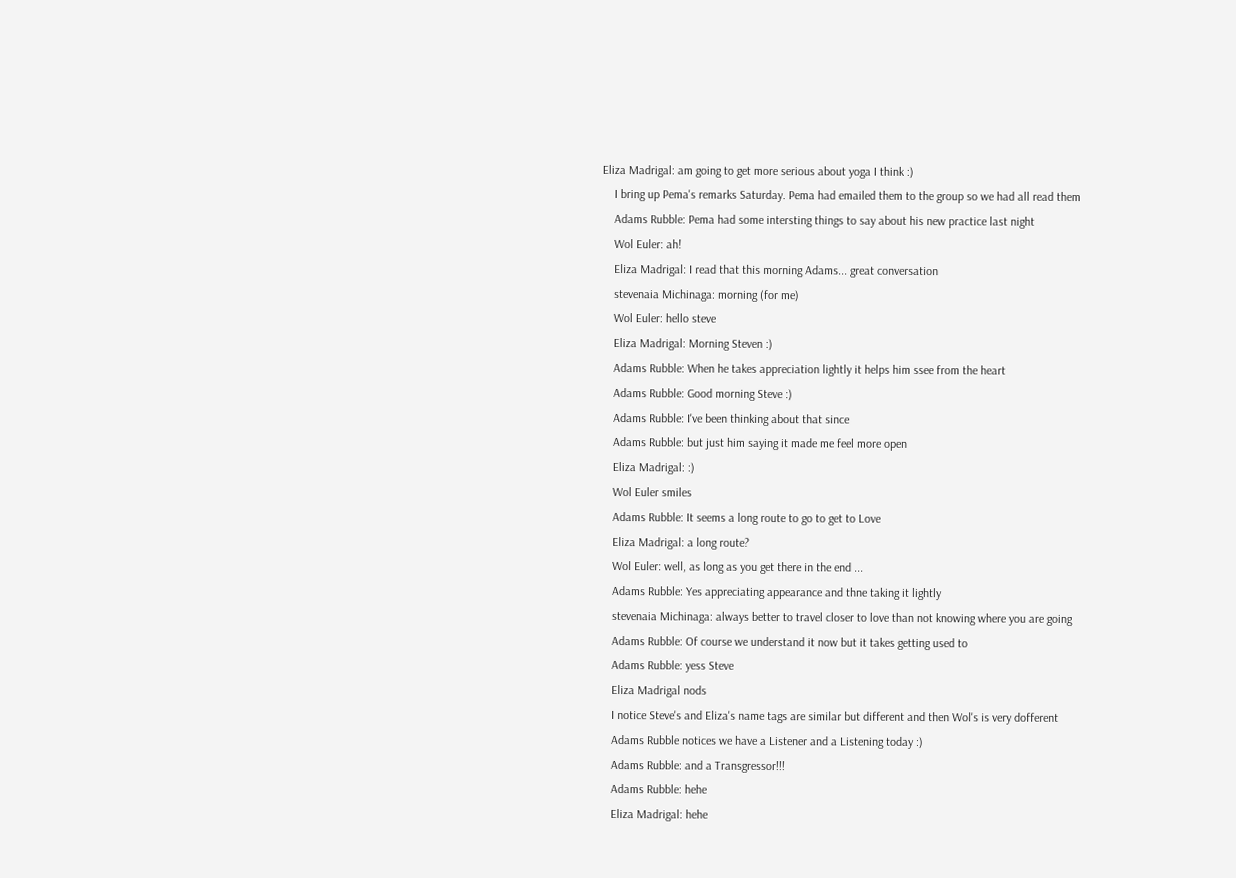Eliza Madrigal: am going to get more serious about yoga I think :)
    I bring up Pema's remarks Saturday. Pema had emailed them to the group so we had all read them
    Adams Rubble: Pema had some intersting things to say about his new practice last night
    Wol Euler: ah!
    Eliza Madrigal: I read that this morning Adams... great conversation
    stevenaia Michinaga: morning (for me)
    Wol Euler: hello steve
    Eliza Madrigal: Morning Steven :)
    Adams Rubble: When he takes appreciation lightly it helps him ssee from the heart
    Adams Rubble: Good morning Steve :)
    Adams Rubble: I've been thinking about that since
    Adams Rubble: but just him saying it made me feel more open
    Eliza Madrigal: :)
    Wol Euler smiles
    Adams Rubble: It seems a long route to go to get to Love
    Eliza Madrigal: a long route?
    Wol Euler: well, as long as you get there in the end ...
    Adams Rubble: Yes appreciating appearance and thne taking it lightly
    stevenaia Michinaga: always better to travel closer to love than not knowing where you are going
    Adams Rubble: Of course we understand it now but it takes getting used to
    Adams Rubble: yess Steve
    Eliza Madrigal nods
    I notice Steve's and Eliza's name tags are similar but different and then Wol's is very dofferent
    Adams Rubble notices we have a Listener and a Listening today :)
    Adams Rubble: and a Transgressor!!!
    Adams Rubble: hehe
    Eliza Madrigal: hehe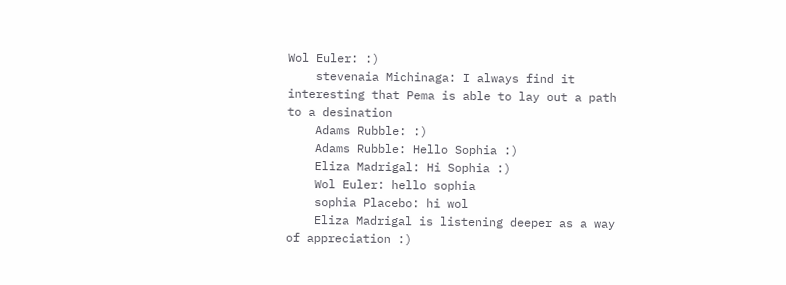Wol Euler: :)
    stevenaia Michinaga: I always find it interesting that Pema is able to lay out a path to a desination
    Adams Rubble: :)
    Adams Rubble: Hello Sophia :)
    Eliza Madrigal: Hi Sophia :)
    Wol Euler: hello sophia
    sophia Placebo: hi wol
    Eliza Madrigal is listening deeper as a way of appreciation :)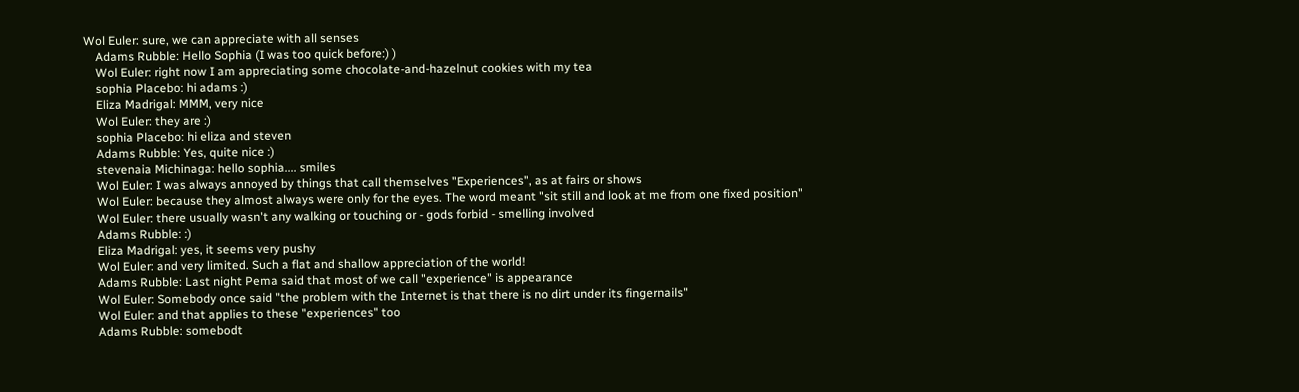Wol Euler: sure, we can appreciate with all senses
    Adams Rubble: Hello Sophia (I was too quick before:) )
    Wol Euler: right now I am appreciating some chocolate-and-hazelnut cookies with my tea
    sophia Placebo: hi adams :)
    Eliza Madrigal: MMM, very nice
    Wol Euler: they are :)
    sophia Placebo: hi eliza and steven
    Adams Rubble: Yes, quite nice :)
    stevenaia Michinaga: hello sophia.... smiles
    Wol Euler: I was always annoyed by things that call themselves "Experiences", as at fairs or shows
    Wol Euler: because they almost always were only for the eyes. The word meant "sit still and look at me from one fixed position"
    Wol Euler: there usually wasn't any walking or touching or - gods forbid - smelling involved
    Adams Rubble: :)
    Eliza Madrigal: yes, it seems very pushy
    Wol Euler: and very limited. Such a flat and shallow appreciation of the world!
    Adams Rubble: Last night Pema said that most of we call "experience" is appearance
    Wol Euler: Somebody once said "the problem with the Internet is that there is no dirt under its fingernails"
    Wol Euler: and that applies to these "experiences" too
    Adams Rubble: somebodt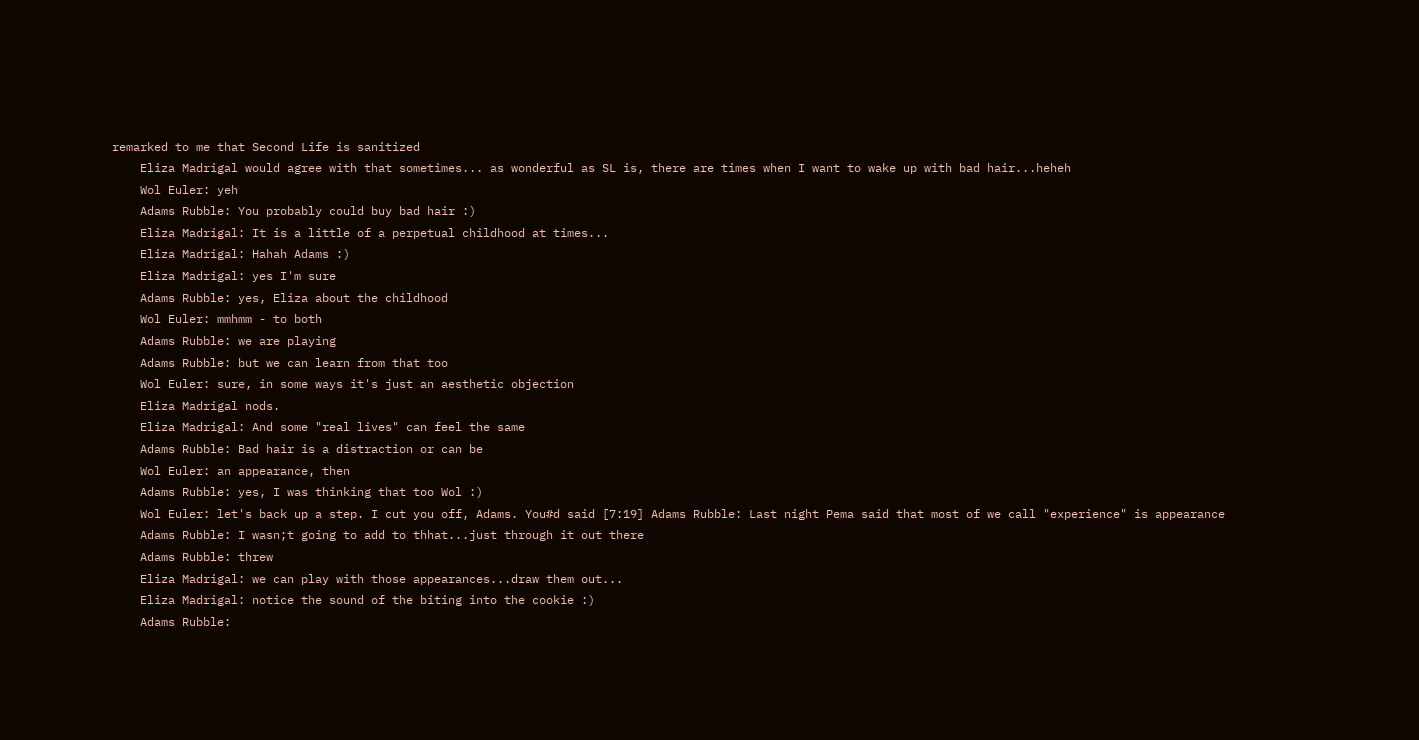remarked to me that Second Life is sanitized
    Eliza Madrigal would agree with that sometimes... as wonderful as SL is, there are times when I want to wake up with bad hair...heheh
    Wol Euler: yeh
    Adams Rubble: You probably could buy bad hair :)
    Eliza Madrigal: It is a little of a perpetual childhood at times...
    Eliza Madrigal: Hahah Adams :)
    Eliza Madrigal: yes I'm sure
    Adams Rubble: yes, Eliza about the childhood
    Wol Euler: mmhmm - to both
    Adams Rubble: we are playing
    Adams Rubble: but we can learn from that too
    Wol Euler: sure, in some ways it's just an aesthetic objection
    Eliza Madrigal nods.
    Eliza Madrigal: And some "real lives" can feel the same
    Adams Rubble: Bad hair is a distraction or can be
    Wol Euler: an appearance, then
    Adams Rubble: yes, I was thinking that too Wol :)
    Wol Euler: let's back up a step. I cut you off, Adams. You#d said [7:19] Adams Rubble: Last night Pema said that most of we call "experience" is appearance
    Adams Rubble: I wasn;t going to add to thhat...just through it out there
    Adams Rubble: threw
    Eliza Madrigal: we can play with those appearances...draw them out...
    Eliza Madrigal: notice the sound of the biting into the cookie :)
    Adams Rubble: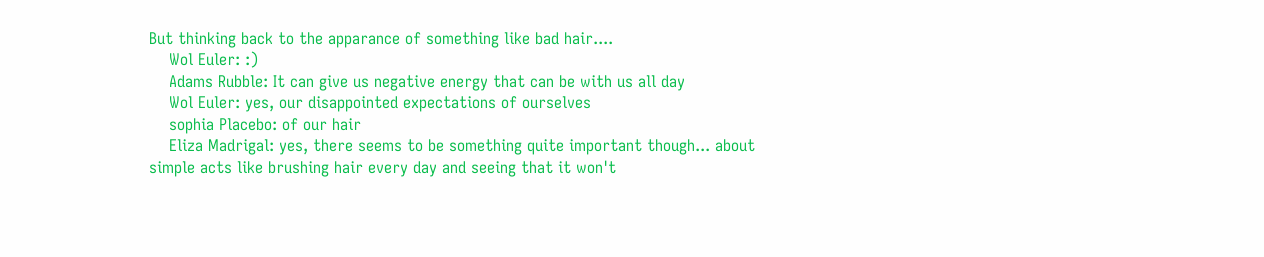But thinking back to the apparance of something like bad hair....
    Wol Euler: :)
    Adams Rubble: It can give us negative energy that can be with us all day
    Wol Euler: yes, our disappointed expectations of ourselves
    sophia Placebo: of our hair
    Eliza Madrigal: yes, there seems to be something quite important though... about simple acts like brushing hair every day and seeing that it won't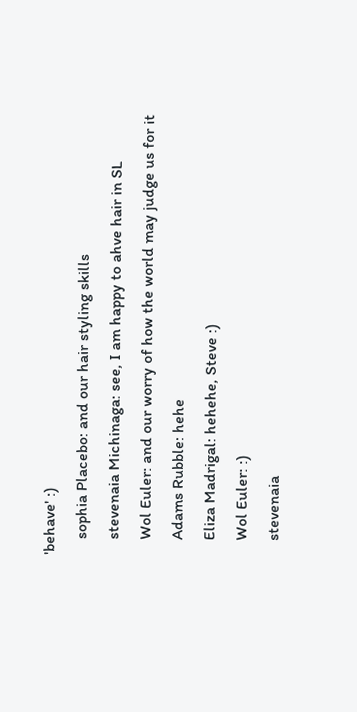'behave' :)
    sophia Placebo: and our hair styling skills
    stevenaia Michinaga: see, I am happy to ahve hair in SL
    Wol Euler: and our worry of how the world may judge us for it
    Adams Rubble: hehe
    Eliza Madrigal: hehehe, Steve :)
    Wol Euler: :)
    stevenaia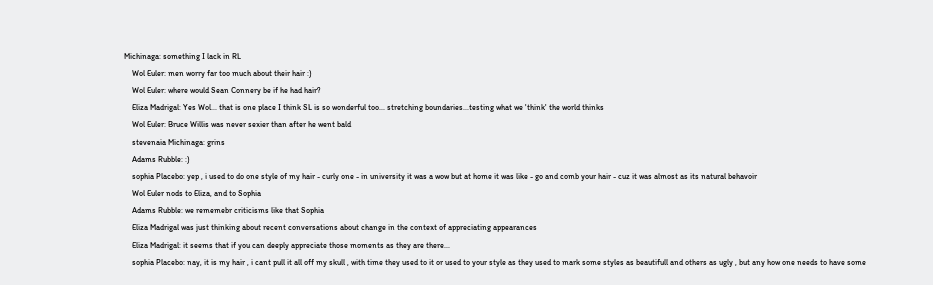Michinaga: something I lack in RL
    Wol Euler: men worry far too much about their hair :)
    Wol Euler: where would Sean Connery be if he had hair?
    Eliza Madrigal: Yes Wol... that is one place I think SL is so wonderful too... stretching boundaries...testing what we 'think' the world thinks
    Wol Euler: Bruce Willis was never sexier than after he went bald
    stevenaia Michinaga: grins
    Adams Rubble: :)
    sophia Placebo: yep , i used to do one style of my hair - curly one - in university it was a wow but at home it was like - go and comb your hair - cuz it was almost as its natural behavoir
    Wol Euler nods to Eliza, and to Sophia
    Adams Rubble: we rememebr criticisms like that Sophia
    Eliza Madrigal was just thinking about recent conversations about change in the context of appreciating appearances
    Eliza Madrigal: it seems that if you can deeply appreciate those moments as they are there...
    sophia Placebo: nay, it is my hair , i cant pull it all off my skull , with time they used to it or used to your style as they used to mark some styles as beautifull and others as ugly , but any how one needs to have some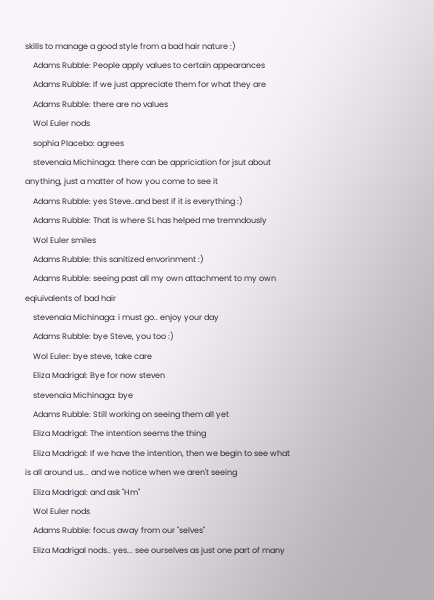skills to manage a good style from a bad hair nature :)
    Adams Rubble: People apply values to certain appearances
    Adams Rubble: If we just appreciate them for what they are
    Adams Rubble: there are no values
    Wol Euler nods
    sophia Placebo: agrees
    stevenaia Michinaga: there can be appriciation for jsut about anything, just a matter of how you come to see it
    Adams Rubble: yes Steve..and best if it is everything :)
    Adams Rubble: That is where SL has helped me tremndously
    Wol Euler smiles
    Adams Rubble: this sanitized envorinment :)
    Adams Rubble: seeing past all my own attachment to my own eqiuivalents of bad hair
    stevenaia Michinaga: i must go.. enjoy your day
    Adams Rubble: bye Steve, you too :)
    Wol Euler: bye steve, take care
    Eliza Madrigal: Bye for now steven
    stevenaia Michinaga: bye
    Adams Rubble: Still working on seeing them all yet
    Eliza Madrigal: The intention seems the thing
    Eliza Madrigal: If we have the intention, then we begin to see what is all around us... and we notice when we aren't seeing
    Eliza Madrigal: and ask "Hm"
    Wol Euler nods
    Adams Rubble: focus away from our "selves"
    Eliza Madrigal nods.. yes... see ourselves as just one part of many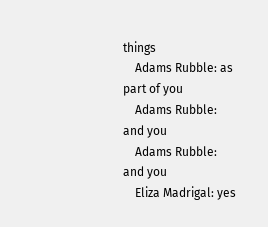things
    Adams Rubble: as part of you
    Adams Rubble: and you
    Adams Rubble: and you
    Eliza Madrigal: yes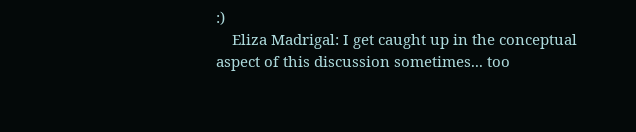:)
    Eliza Madrigal: I get caught up in the conceptual aspect of this discussion sometimes... too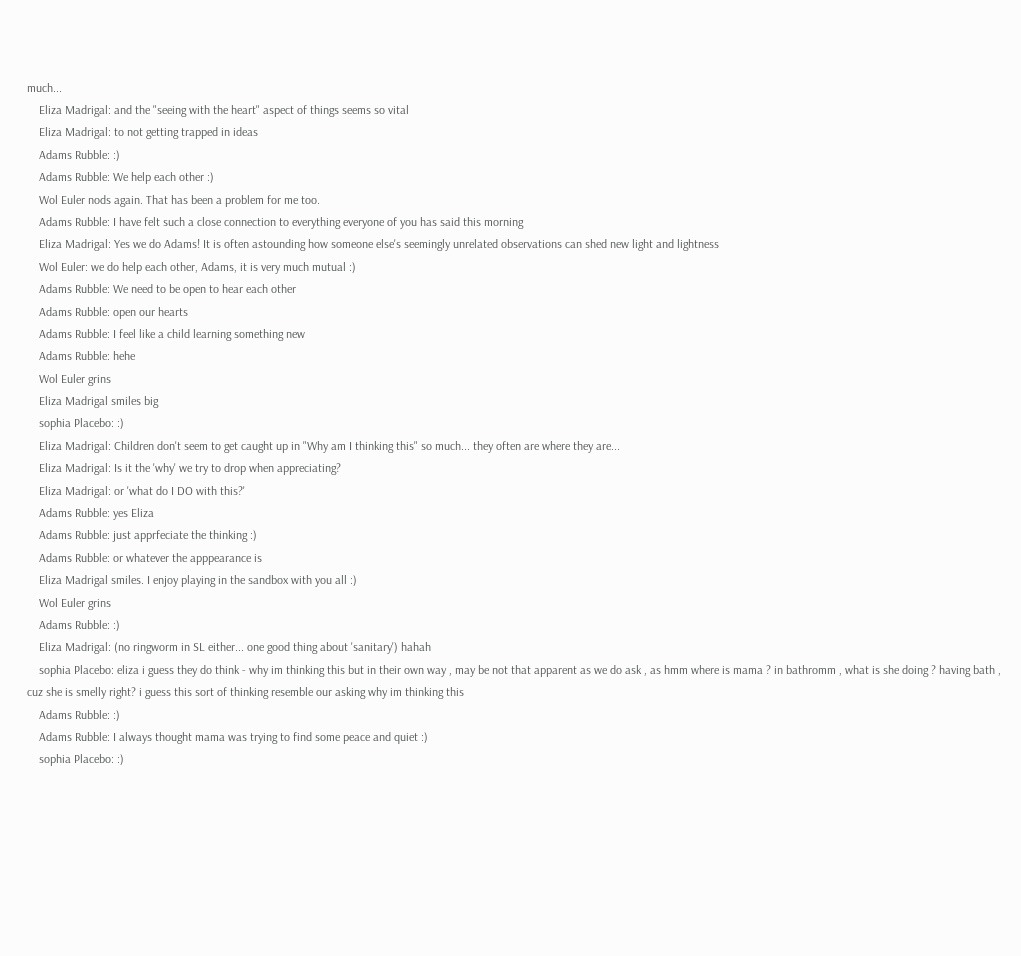much...
    Eliza Madrigal: and the "seeing with the heart" aspect of things seems so vital
    Eliza Madrigal: to not getting trapped in ideas
    Adams Rubble: :)
    Adams Rubble: We help each other :)
    Wol Euler nods again. That has been a problem for me too.
    Adams Rubble: I have felt such a close connection to everything everyone of you has said this morning
    Eliza Madrigal: Yes we do Adams! It is often astounding how someone else's seemingly unrelated observations can shed new light and lightness
    Wol Euler: we do help each other, Adams, it is very much mutual :)
    Adams Rubble: We need to be open to hear each other
    Adams Rubble: open our hearts
    Adams Rubble: I feel like a child learning something new
    Adams Rubble: hehe
    Wol Euler grins
    Eliza Madrigal smiles big
    sophia Placebo: :)
    Eliza Madrigal: Children don't seem to get caught up in "Why am I thinking this" so much... they often are where they are...
    Eliza Madrigal: Is it the 'why' we try to drop when appreciating?
    Eliza Madrigal: or 'what do I DO with this?'
    Adams Rubble: yes Eliza
    Adams Rubble: just apprfeciate the thinking :)
    Adams Rubble: or whatever the apppearance is
    Eliza Madrigal smiles. I enjoy playing in the sandbox with you all :)
    Wol Euler grins
    Adams Rubble: :)
    Eliza Madrigal: (no ringworm in SL either... one good thing about 'sanitary') hahah
    sophia Placebo: eliza i guess they do think - why im thinking this but in their own way , may be not that apparent as we do ask , as hmm where is mama ? in bathromm , what is she doing ? having bath , cuz she is smelly right? i guess this sort of thinking resemble our asking why im thinking this
    Adams Rubble: :)
    Adams Rubble: I always thought mama was trying to find some peace and quiet :)
    sophia Placebo: :)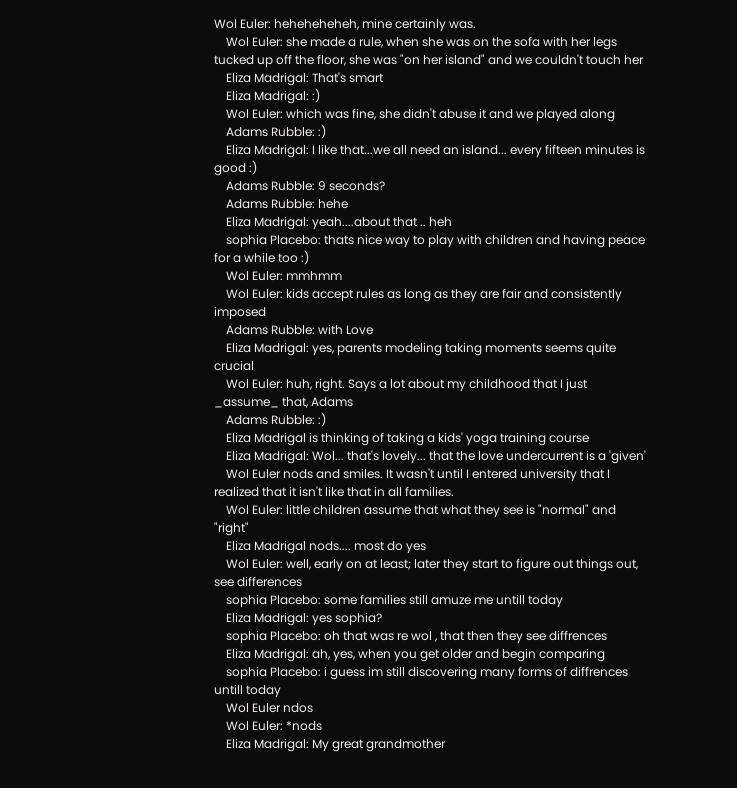Wol Euler: heheheheheh, mine certainly was.
    Wol Euler: she made a rule, when she was on the sofa with her legs tucked up off the floor, she was "on her island" and we couldn't touch her
    Eliza Madrigal: That's smart
    Eliza Madrigal: :)
    Wol Euler: which was fine, she didn't abuse it and we played along
    Adams Rubble: :)
    Eliza Madrigal: I like that...we all need an island... every fifteen minutes is good :)
    Adams Rubble: 9 seconds?
    Adams Rubble: hehe
    Eliza Madrigal: yeah....about that .. heh
    sophia Placebo: thats nice way to play with children and having peace for a while too :)
    Wol Euler: mmhmm
    Wol Euler: kids accept rules as long as they are fair and consistently imposed
    Adams Rubble: with Love
    Eliza Madrigal: yes, parents modeling taking moments seems quite crucial
    Wol Euler: huh, right. Says a lot about my childhood that I just _assume_ that, Adams
    Adams Rubble: :)
    Eliza Madrigal is thinking of taking a kids' yoga training course
    Eliza Madrigal: Wol... that's lovely... that the love undercurrent is a 'given'
    Wol Euler nods and smiles. It wasn't until I entered university that I realized that it isn't like that in all families.
    Wol Euler: little children assume that what they see is "normal" and "right"
    Eliza Madrigal nods.... most do yes
    Wol Euler: well, early on at least; later they start to figure out things out, see differences
    sophia Placebo: some families still amuze me untill today
    Eliza Madrigal: yes sophia?
    sophia Placebo: oh that was re wol , that then they see diffrences
    Eliza Madrigal: ah, yes, when you get older and begin comparing
    sophia Placebo: i guess im still discovering many forms of diffrences untill today
    Wol Euler ndos
    Wol Euler: *nods
    Eliza Madrigal: My great grandmother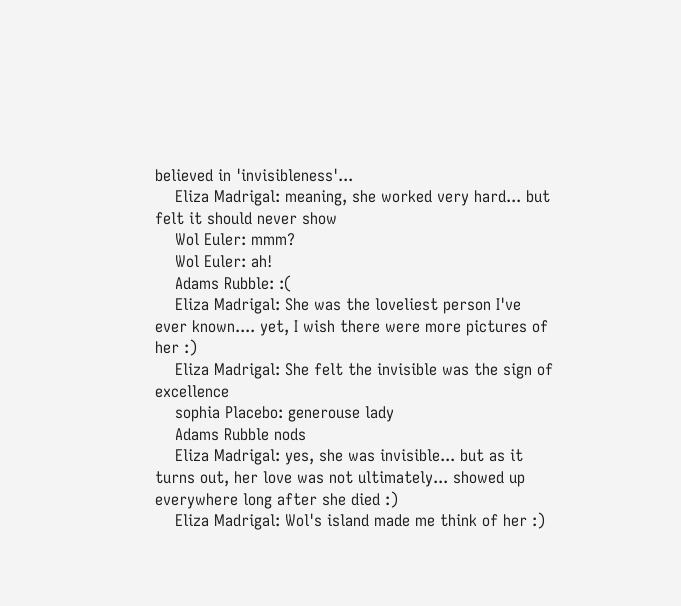believed in 'invisibleness'...
    Eliza Madrigal: meaning, she worked very hard... but felt it should never show
    Wol Euler: mmm?
    Wol Euler: ah!
    Adams Rubble: :(
    Eliza Madrigal: She was the loveliest person I've ever known.... yet, I wish there were more pictures of her :)
    Eliza Madrigal: She felt the invisible was the sign of excellence
    sophia Placebo: generouse lady
    Adams Rubble nods
    Eliza Madrigal: yes, she was invisible... but as it turns out, her love was not ultimately... showed up everywhere long after she died :)
    Eliza Madrigal: Wol's island made me think of her :)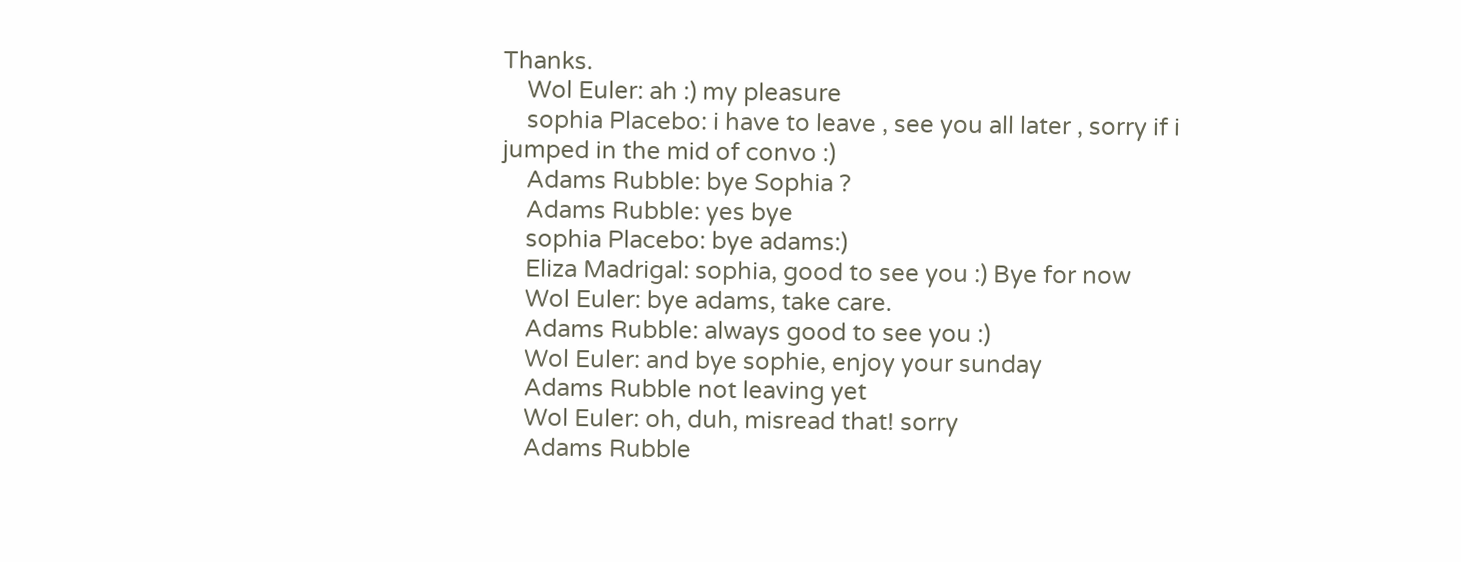Thanks.
    Wol Euler: ah :) my pleasure
    sophia Placebo: i have to leave , see you all later , sorry if i jumped in the mid of convo :)
    Adams Rubble: bye Sophia ?
    Adams Rubble: yes bye
    sophia Placebo: bye adams:)
    Eliza Madrigal: sophia, good to see you :) Bye for now
    Wol Euler: bye adams, take care.
    Adams Rubble: always good to see you :)
    Wol Euler: and bye sophie, enjoy your sunday
    Adams Rubble not leaving yet
    Wol Euler: oh, duh, misread that! sorry
    Adams Rubble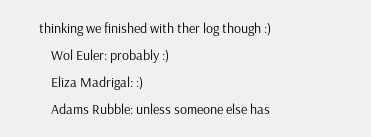thinking we finished with ther log though :)
    Wol Euler: probably :)
    Eliza Madrigal: :)
    Adams Rubble: unless someone else has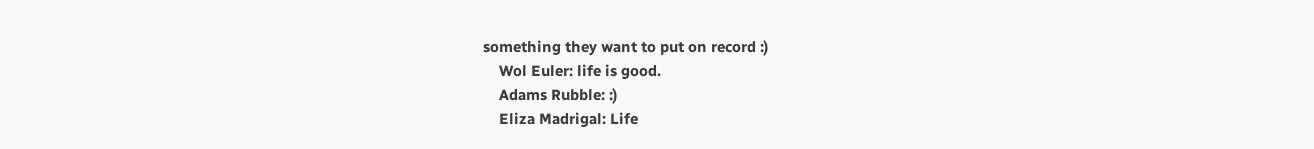something they want to put on record :)
    Wol Euler: life is good.
    Adams Rubble: :)
    Eliza Madrigal: Life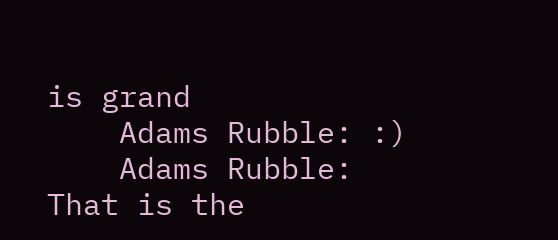is grand
    Adams Rubble: :)
    Adams Rubble: That is the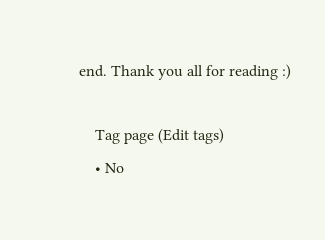end. Thank you all for reading :)

    Tag page (Edit tags)
    • No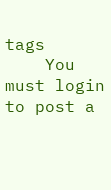tags
    You must login to post a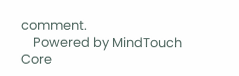comment.
    Powered by MindTouch Core